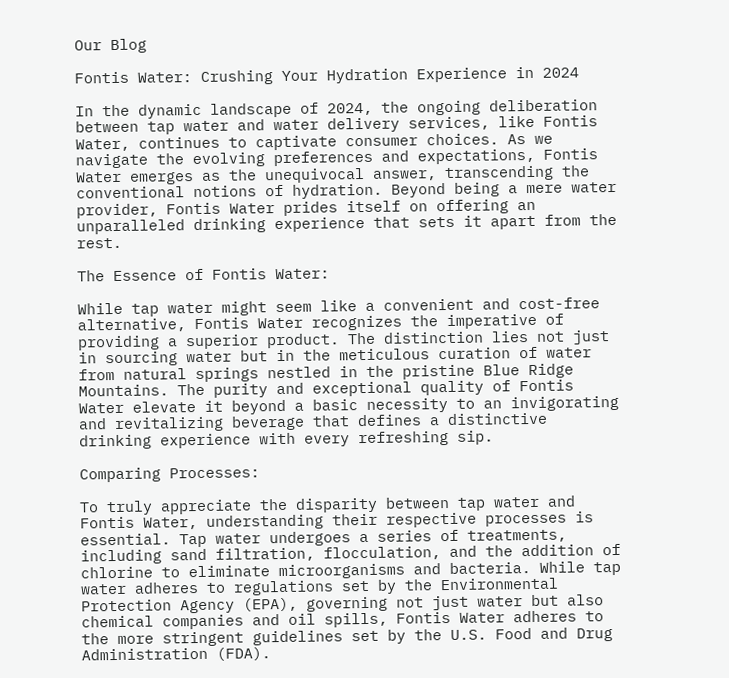Our Blog

Fontis Water: Crushing Your Hydration Experience in 2024

In the dynamic landscape of 2024, the ongoing deliberation between tap water and water delivery services, like Fontis Water, continues to captivate consumer choices. As we navigate the evolving preferences and expectations, Fontis Water emerges as the unequivocal answer, transcending the conventional notions of hydration. Beyond being a mere water provider, Fontis Water prides itself on offering an unparalleled drinking experience that sets it apart from the rest.

The Essence of Fontis Water:

While tap water might seem like a convenient and cost-free alternative, Fontis Water recognizes the imperative of providing a superior product. The distinction lies not just in sourcing water but in the meticulous curation of water from natural springs nestled in the pristine Blue Ridge Mountains. The purity and exceptional quality of Fontis Water elevate it beyond a basic necessity to an invigorating and revitalizing beverage that defines a distinctive drinking experience with every refreshing sip.

Comparing Processes:

To truly appreciate the disparity between tap water and Fontis Water, understanding their respective processes is essential. Tap water undergoes a series of treatments, including sand filtration, flocculation, and the addition of chlorine to eliminate microorganisms and bacteria. While tap water adheres to regulations set by the Environmental Protection Agency (EPA), governing not just water but also chemical companies and oil spills, Fontis Water adheres to the more stringent guidelines set by the U.S. Food and Drug Administration (FDA).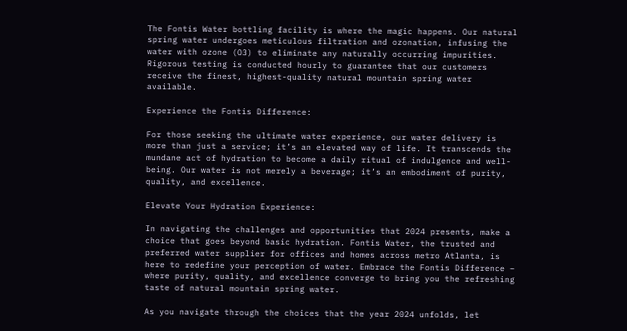The Fontis Water bottling facility is where the magic happens. Our natural spring water undergoes meticulous filtration and ozonation, infusing the water with ozone (O3) to eliminate any naturally occurring impurities. Rigorous testing is conducted hourly to guarantee that our customers receive the finest, highest-quality natural mountain spring water available.

Experience the Fontis Difference:

For those seeking the ultimate water experience, our water delivery is more than just a service; it’s an elevated way of life. It transcends the mundane act of hydration to become a daily ritual of indulgence and well-being. Our water is not merely a beverage; it’s an embodiment of purity, quality, and excellence.

Elevate Your Hydration Experience:

In navigating the challenges and opportunities that 2024 presents, make a choice that goes beyond basic hydration. Fontis Water, the trusted and preferred water supplier for offices and homes across metro Atlanta, is here to redefine your perception of water. Embrace the Fontis Difference – where purity, quality, and excellence converge to bring you the refreshing taste of natural mountain spring water.

As you navigate through the choices that the year 2024 unfolds, let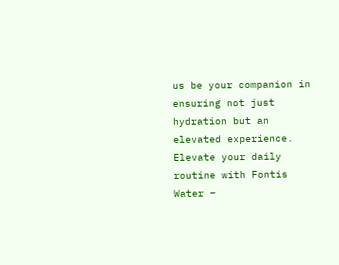us be your companion in ensuring not just hydration but an elevated experience. Elevate your daily routine with Fontis Water –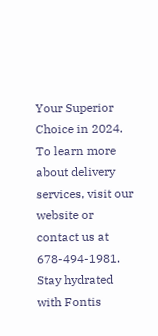Your Superior Choice in 2024. To learn more about delivery services, visit our website or contact us at 678-494-1981. Stay hydrated with Fontis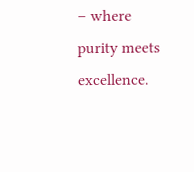– where purity meets excellence.